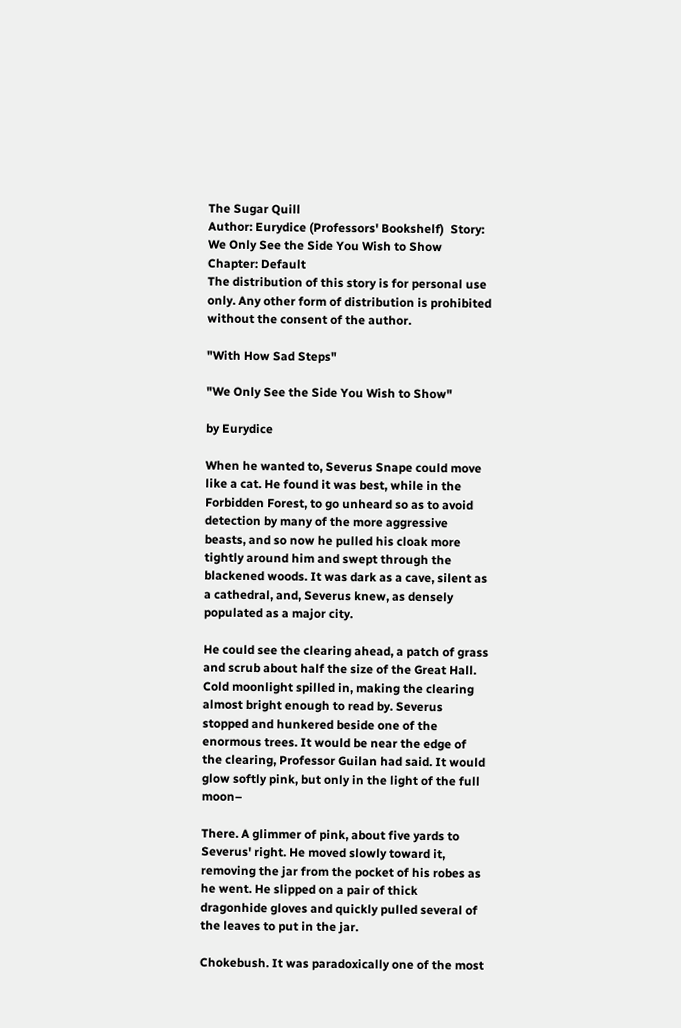The Sugar Quill
Author: Eurydice (Professors' Bookshelf)  Story: We Only See the Side You Wish to Show  Chapter: Default
The distribution of this story is for personal use only. Any other form of distribution is prohibited without the consent of the author.

"With How Sad Steps"

"We Only See the Side You Wish to Show"

by Eurydice

When he wanted to, Severus Snape could move like a cat. He found it was best, while in the Forbidden Forest, to go unheard so as to avoid detection by many of the more aggressive beasts, and so now he pulled his cloak more tightly around him and swept through the blackened woods. It was dark as a cave, silent as a cathedral, and, Severus knew, as densely populated as a major city.

He could see the clearing ahead, a patch of grass and scrub about half the size of the Great Hall. Cold moonlight spilled in, making the clearing almost bright enough to read by. Severus stopped and hunkered beside one of the enormous trees. It would be near the edge of the clearing, Professor Guilan had said. It would glow softly pink, but only in the light of the full moon–

There. A glimmer of pink, about five yards to Severus' right. He moved slowly toward it, removing the jar from the pocket of his robes as he went. He slipped on a pair of thick dragonhide gloves and quickly pulled several of the leaves to put in the jar.

Chokebush. It was paradoxically one of the most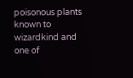poisonous plants known to wizardkind and one of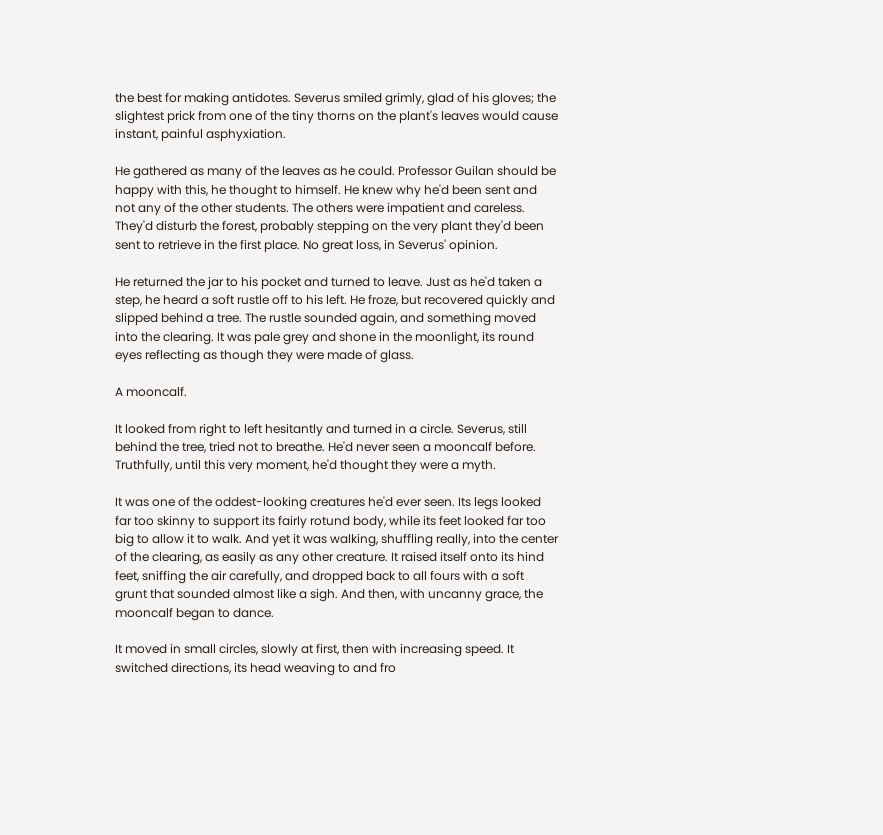the best for making antidotes. Severus smiled grimly, glad of his gloves; the slightest prick from one of the tiny thorns on the plant's leaves would cause instant, painful asphyxiation.

He gathered as many of the leaves as he could. Professor Guilan should be happy with this, he thought to himself. He knew why he'd been sent and not any of the other students. The others were impatient and careless. They'd disturb the forest, probably stepping on the very plant they'd been sent to retrieve in the first place. No great loss, in Severus' opinion.

He returned the jar to his pocket and turned to leave. Just as he'd taken a step, he heard a soft rustle off to his left. He froze, but recovered quickly and slipped behind a tree. The rustle sounded again, and something moved into the clearing. It was pale grey and shone in the moonlight, its round eyes reflecting as though they were made of glass.

A mooncalf.

It looked from right to left hesitantly and turned in a circle. Severus, still behind the tree, tried not to breathe. He'd never seen a mooncalf before. Truthfully, until this very moment, he'd thought they were a myth.

It was one of the oddest-looking creatures he'd ever seen. Its legs looked far too skinny to support its fairly rotund body, while its feet looked far too big to allow it to walk. And yet it was walking, shuffling really, into the center of the clearing, as easily as any other creature. It raised itself onto its hind feet, sniffing the air carefully, and dropped back to all fours with a soft grunt that sounded almost like a sigh. And then, with uncanny grace, the mooncalf began to dance.

It moved in small circles, slowly at first, then with increasing speed. It switched directions, its head weaving to and fro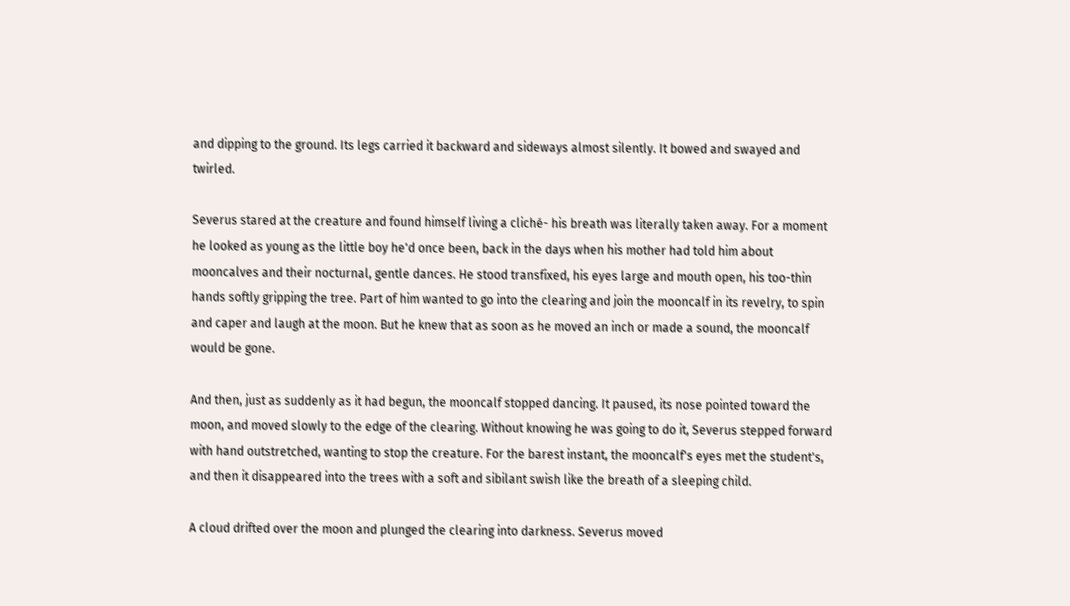and dipping to the ground. Its legs carried it backward and sideways almost silently. It bowed and swayed and twirled.

Severus stared at the creature and found himself living a cliché- his breath was literally taken away. For a moment he looked as young as the little boy he'd once been, back in the days when his mother had told him about mooncalves and their nocturnal, gentle dances. He stood transfixed, his eyes large and mouth open, his too-thin hands softly gripping the tree. Part of him wanted to go into the clearing and join the mooncalf in its revelry, to spin and caper and laugh at the moon. But he knew that as soon as he moved an inch or made a sound, the mooncalf would be gone.

And then, just as suddenly as it had begun, the mooncalf stopped dancing. It paused, its nose pointed toward the moon, and moved slowly to the edge of the clearing. Without knowing he was going to do it, Severus stepped forward with hand outstretched, wanting to stop the creature. For the barest instant, the mooncalf's eyes met the student's, and then it disappeared into the trees with a soft and sibilant swish like the breath of a sleeping child.

A cloud drifted over the moon and plunged the clearing into darkness. Severus moved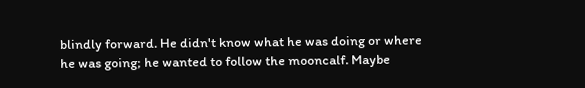blindly forward. He didn't know what he was doing or where he was going; he wanted to follow the mooncalf. Maybe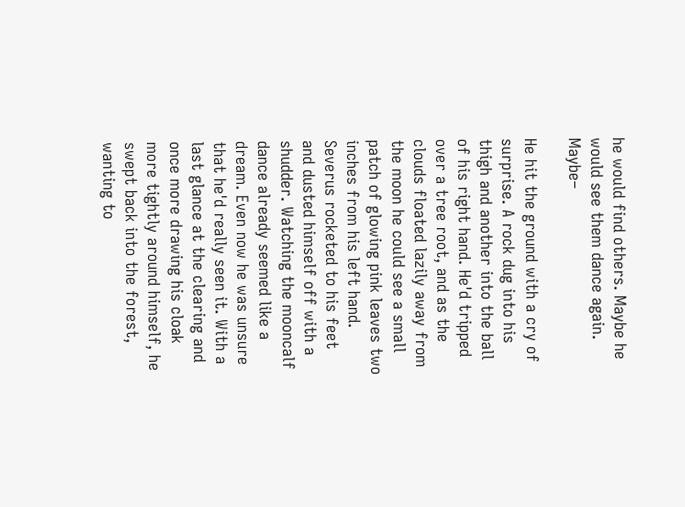he would find others. Maybe he would see them dance again. Maybe–

He hit the ground with a cry of surprise. A rock dug into his thigh and another into the ball of his right hand. He'd tripped over a tree root, and as the clouds floated lazily away from the moon he could see a small patch of glowing pink leaves two inches from his left hand. Severus rocketed to his feet and dusted himself off with a shudder. Watching the mooncalf dance already seemed like a dream. Even now he was unsure that he'd really seen it. With a last glance at the clearing and once more drawing his cloak more tightly around himself, he swept back into the forest, wanting to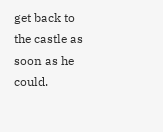get back to the castle as soon as he could.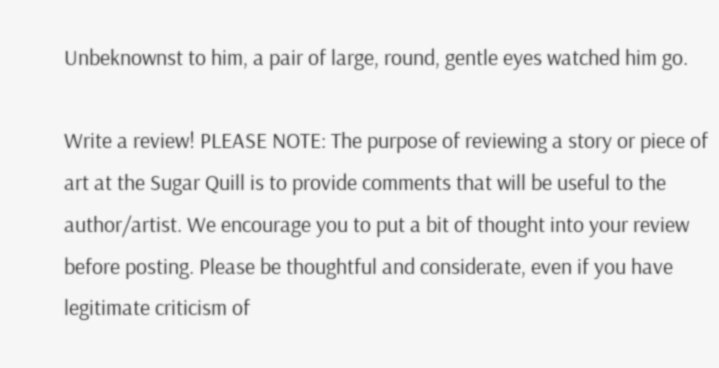Unbeknownst to him, a pair of large, round, gentle eyes watched him go.

Write a review! PLEASE NOTE: The purpose of reviewing a story or piece of art at the Sugar Quill is to provide comments that will be useful to the author/artist. We encourage you to put a bit of thought into your review before posting. Please be thoughtful and considerate, even if you have legitimate criticism of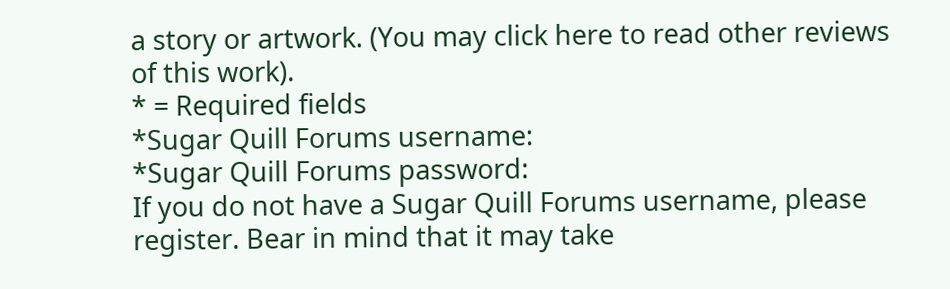a story or artwork. (You may click here to read other reviews of this work).
* = Required fields
*Sugar Quill Forums username:
*Sugar Quill Forums password:
If you do not have a Sugar Quill Forums username, please register. Bear in mind that it may take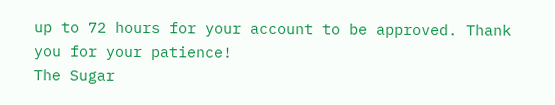up to 72 hours for your account to be approved. Thank you for your patience!
The Sugar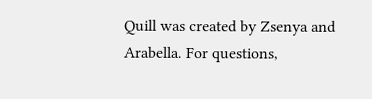Quill was created by Zsenya and Arabella. For questions,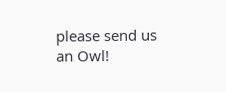please send us an Owl!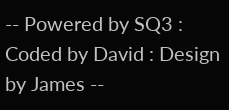-- Powered by SQ3 : Coded by David : Design by James --